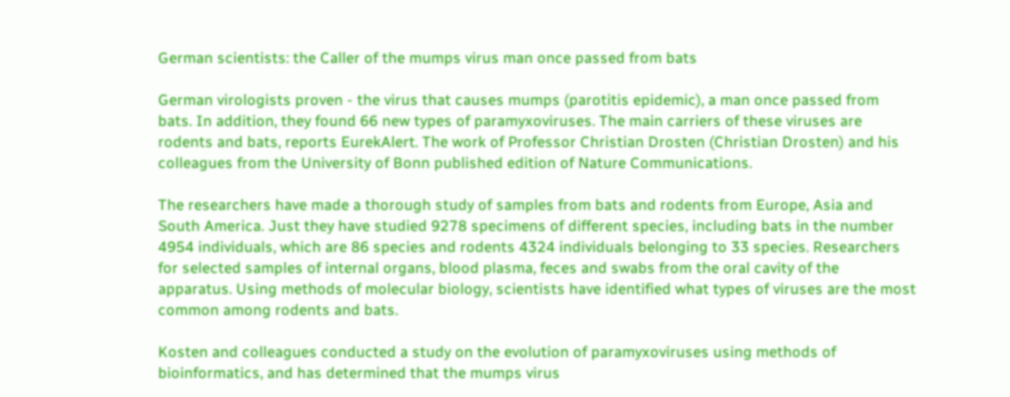German scientists: the Caller of the mumps virus man once passed from bats

German virologists proven - the virus that causes mumps (parotitis epidemic), a man once passed from bats. In addition, they found 66 new types of paramyxoviruses. The main carriers of these viruses are rodents and bats, reports EurekAlert. The work of Professor Christian Drosten (Christian Drosten) and his colleagues from the University of Bonn published edition of Nature Communications.

The researchers have made a thorough study of samples from bats and rodents from Europe, Asia and South America. Just they have studied 9278 specimens of different species, including bats in the number 4954 individuals, which are 86 species and rodents 4324 individuals belonging to 33 species. Researchers for selected samples of internal organs, blood plasma, feces and swabs from the oral cavity of the apparatus. Using methods of molecular biology, scientists have identified what types of viruses are the most common among rodents and bats.

Kosten and colleagues conducted a study on the evolution of paramyxoviruses using methods of bioinformatics, and has determined that the mumps virus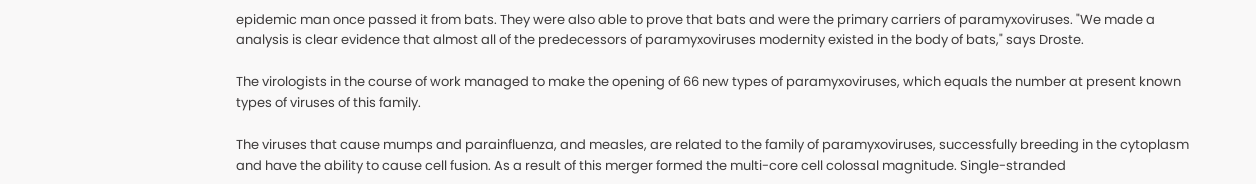epidemic man once passed it from bats. They were also able to prove that bats and were the primary carriers of paramyxoviruses. "We made a analysis is clear evidence that almost all of the predecessors of paramyxoviruses modernity existed in the body of bats," says Droste.

The virologists in the course of work managed to make the opening of 66 new types of paramyxoviruses, which equals the number at present known types of viruses of this family.

The viruses that cause mumps and parainfluenza, and measles, are related to the family of paramyxoviruses, successfully breeding in the cytoplasm and have the ability to cause cell fusion. As a result of this merger formed the multi-core cell colossal magnitude. Single-stranded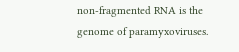non-fragmented RNA is the genome of paramyxoviruses.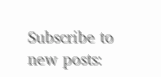Subscribe to new posts: